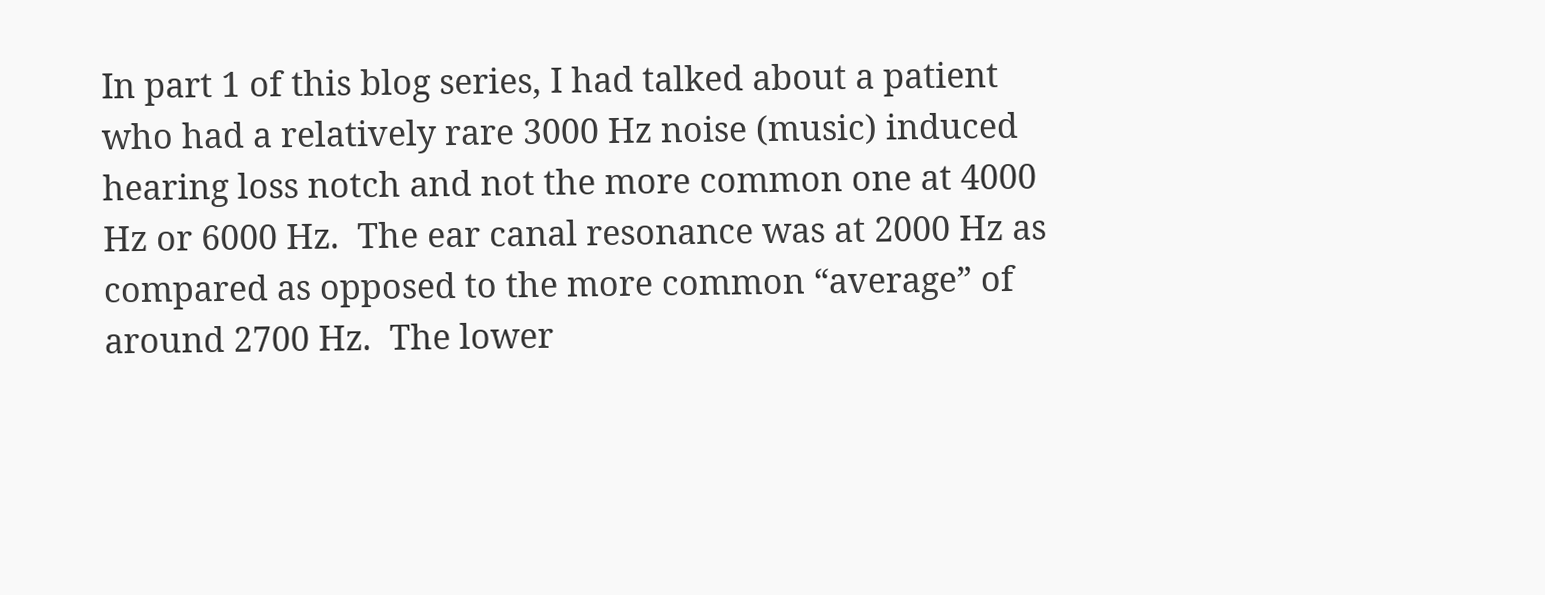In part 1 of this blog series, I had talked about a patient who had a relatively rare 3000 Hz noise (music) induced hearing loss notch and not the more common one at 4000 Hz or 6000 Hz.  The ear canal resonance was at 2000 Hz as compared as opposed to the more common “average” of around 2700 Hz.  The lower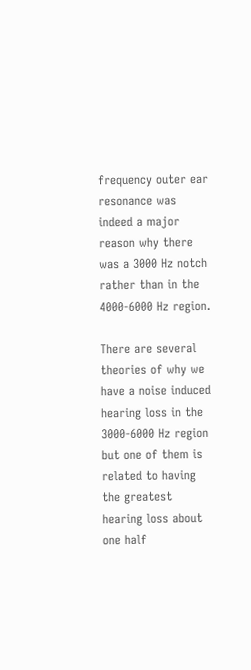frequency outer ear resonance was indeed a major reason why there was a 3000 Hz notch rather than in the 4000-6000 Hz region.

There are several theories of why we have a noise induced hearing loss in the 3000-6000 Hz region but one of them is related to having the greatest hearing loss about one half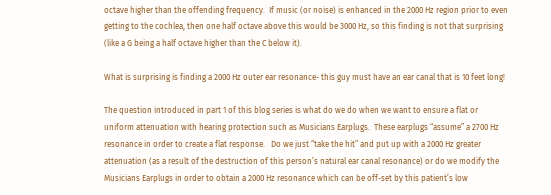octave higher than the offending frequency.  If music (or noise) is enhanced in the 2000 Hz region prior to even getting to the cochlea, then one half octave above this would be 3000 Hz, so this finding is not that surprising (like a G being a half octave higher than the C below it).

What is surprising is finding a 2000 Hz outer ear resonance- this guy must have an ear canal that is 10 feet long!

The question introduced in part 1 of this blog series is what do we do when we want to ensure a flat or uniform attenuation with hearing protection such as Musicians Earplugs.  These earplugs “assume” a 2700 Hz resonance in order to create a flat response.   Do we just “take the hit” and put up with a 2000 Hz greater attenuation (as a result of the destruction of this person’s natural ear canal resonance) or do we modify the Musicians Earplugs in order to obtain a 2000 Hz resonance which can be off-set by this patient’s low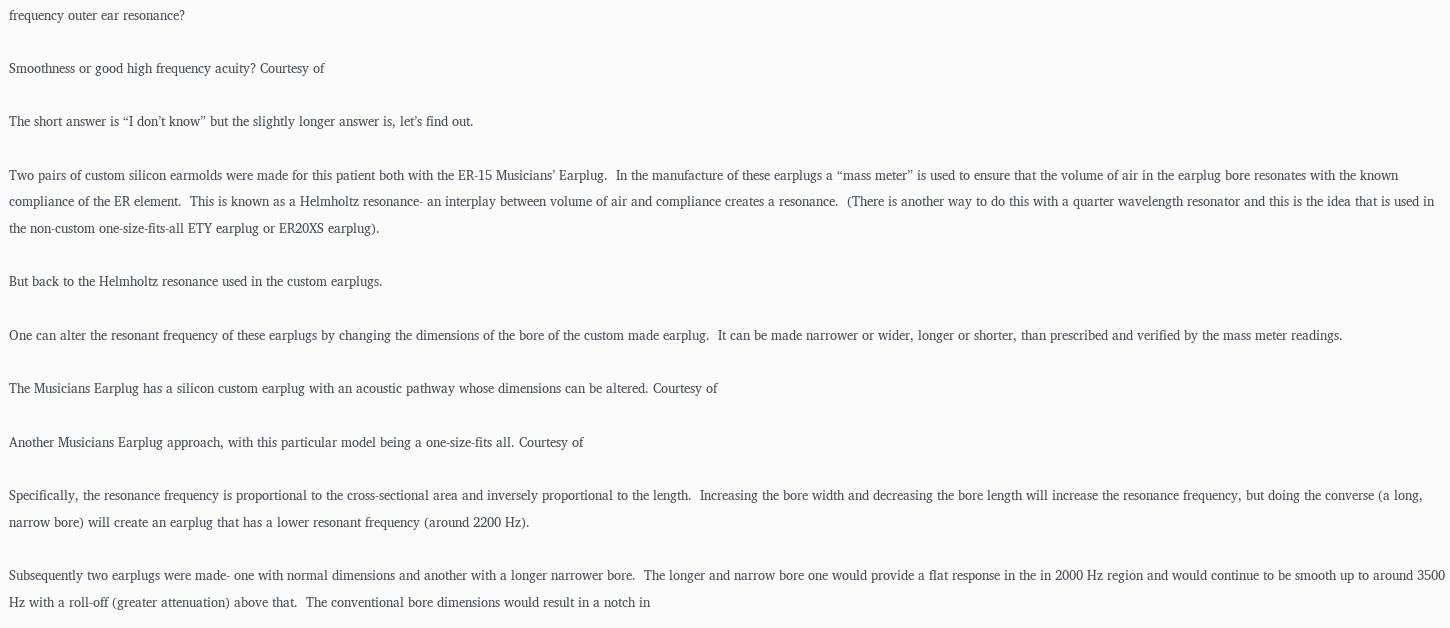frequency outer ear resonance?

Smoothness or good high frequency acuity? Courtesy of

The short answer is “I don’t know” but the slightly longer answer is, let’s find out.

Two pairs of custom silicon earmolds were made for this patient both with the ER-15 Musicians’ Earplug.  In the manufacture of these earplugs a “mass meter” is used to ensure that the volume of air in the earplug bore resonates with the known compliance of the ER element.  This is known as a Helmholtz resonance- an interplay between volume of air and compliance creates a resonance.  (There is another way to do this with a quarter wavelength resonator and this is the idea that is used in the non-custom one-size-fits-all ETY earplug or ER20XS earplug).

But back to the Helmholtz resonance used in the custom earplugs.

One can alter the resonant frequency of these earplugs by changing the dimensions of the bore of the custom made earplug.  It can be made narrower or wider, longer or shorter, than prescribed and verified by the mass meter readings.

The Musicians Earplug has a silicon custom earplug with an acoustic pathway whose dimensions can be altered. Courtesy of

Another Musicians Earplug approach, with this particular model being a one-size-fits all. Courtesy of

Specifically, the resonance frequency is proportional to the cross-sectional area and inversely proportional to the length.  Increasing the bore width and decreasing the bore length will increase the resonance frequency, but doing the converse (a long, narrow bore) will create an earplug that has a lower resonant frequency (around 2200 Hz).

Subsequently two earplugs were made- one with normal dimensions and another with a longer narrower bore.  The longer and narrow bore one would provide a flat response in the in 2000 Hz region and would continue to be smooth up to around 3500 Hz with a roll-off (greater attenuation) above that.  The conventional bore dimensions would result in a notch in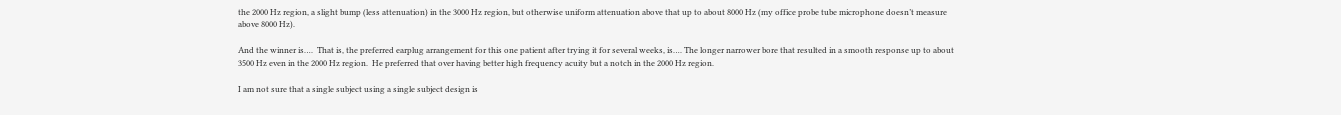the 2000 Hz region, a slight bump (less attenuation) in the 3000 Hz region, but otherwise uniform attenuation above that up to about 8000 Hz (my office probe tube microphone doesn’t measure above 8000 Hz).

And the winner is….  That is, the preferred earplug arrangement for this one patient after trying it for several weeks, is…. The longer narrower bore that resulted in a smooth response up to about 3500 Hz even in the 2000 Hz region.  He preferred that over having better high frequency acuity but a notch in the 2000 Hz region.

I am not sure that a single subject using a single subject design is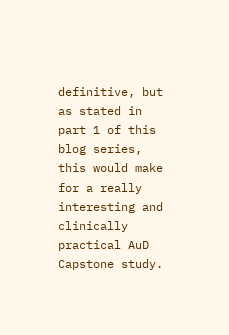definitive, but as stated in part 1 of this blog series, this would make for a really interesting and clinically practical AuD Capstone study.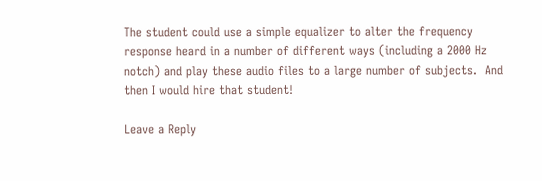The student could use a simple equalizer to alter the frequency response heard in a number of different ways (including a 2000 Hz notch) and play these audio files to a large number of subjects.  And then I would hire that student!

Leave a Reply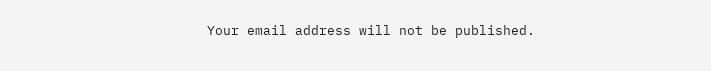Your email address will not be published.